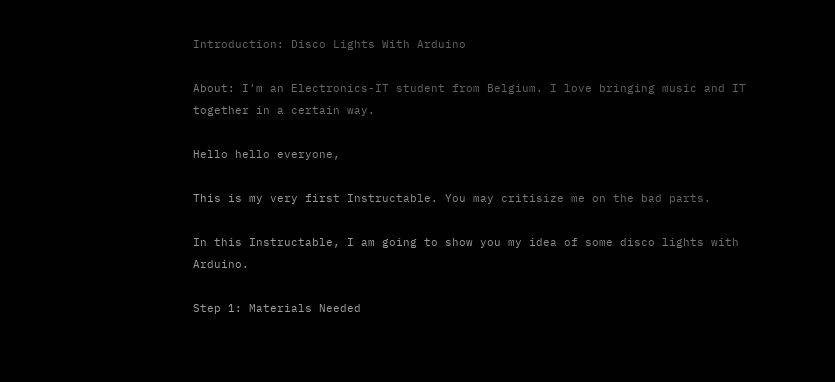Introduction: Disco Lights With Arduino

About: I'm an Electronics-IT student from Belgium. I love bringing music and IT together in a certain way.

Hello hello everyone,

This is my very first Instructable. You may critisize me on the bad parts.

In this Instructable, I am going to show you my idea of some disco lights with Arduino.

Step 1: Materials Needed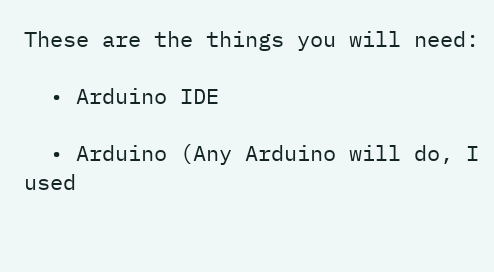These are the things you will need:

  • Arduino IDE

  • Arduino (Any Arduino will do, I used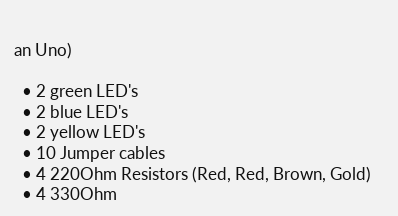an Uno)

  • 2 green LED's
  • 2 blue LED's
  • 2 yellow LED's
  • 10 Jumper cables
  • 4 220Ohm Resistors (Red, Red, Brown, Gold)
  • 4 330Ohm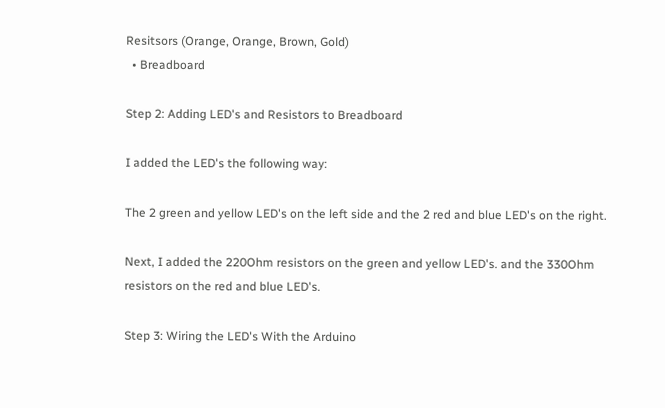Resitsors (Orange, Orange, Brown, Gold)
  • Breadboard

Step 2: Adding LED's and Resistors to Breadboard

I added the LED's the following way:

The 2 green and yellow LED's on the left side and the 2 red and blue LED's on the right.

Next, I added the 220Ohm resistors on the green and yellow LED's. and the 330Ohm resistors on the red and blue LED's.

Step 3: Wiring the LED's With the Arduino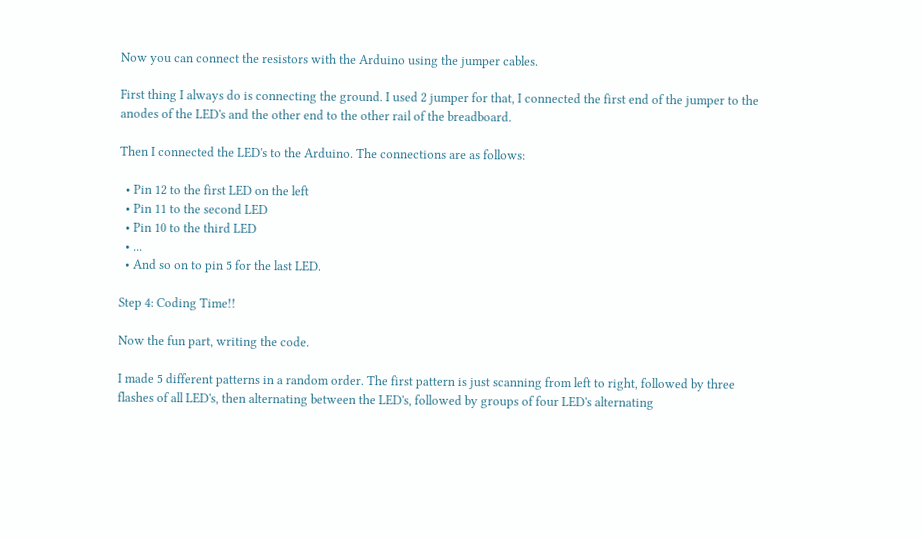Now you can connect the resistors with the Arduino using the jumper cables.

First thing I always do is connecting the ground. I used 2 jumper for that, I connected the first end of the jumper to the anodes of the LED's and the other end to the other rail of the breadboard.

Then I connected the LED's to the Arduino. The connections are as follows:

  • Pin 12 to the first LED on the left
  • Pin 11 to the second LED
  • Pin 10 to the third LED
  • ...
  • And so on to pin 5 for the last LED.

Step 4: Coding Time!!

Now the fun part, writing the code.

I made 5 different patterns in a random order. The first pattern is just scanning from left to right, followed by three flashes of all LED's, then alternating between the LED's, followed by groups of four LED's alternating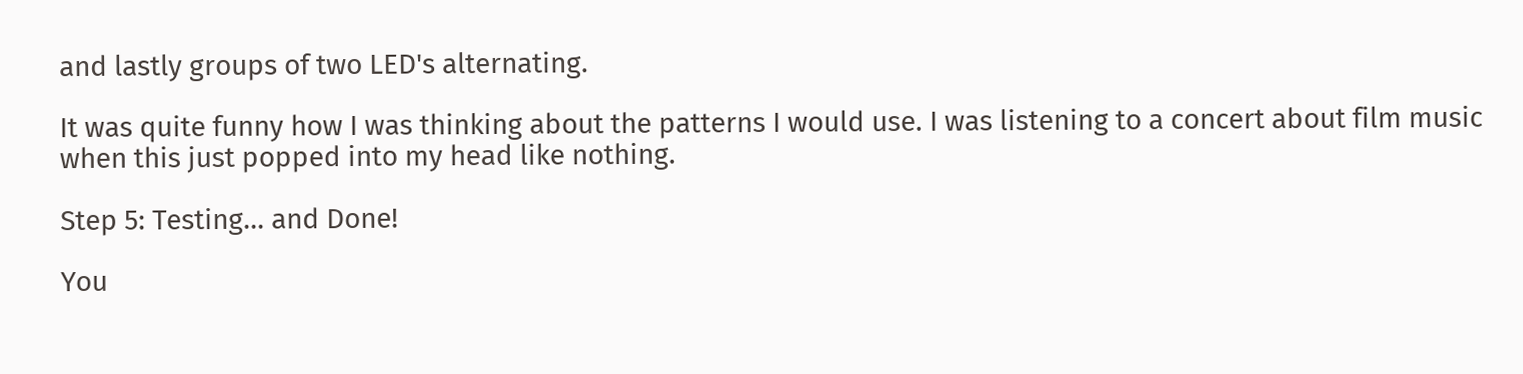and lastly groups of two LED's alternating.

It was quite funny how I was thinking about the patterns I would use. I was listening to a concert about film music when this just popped into my head like nothing.

Step 5: Testing... and Done!

You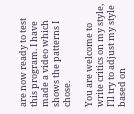are now ready to test this program. I have made a video which shows the patterns I chose.

You are welcome to write critics on my style, I'll try to adjust my style based on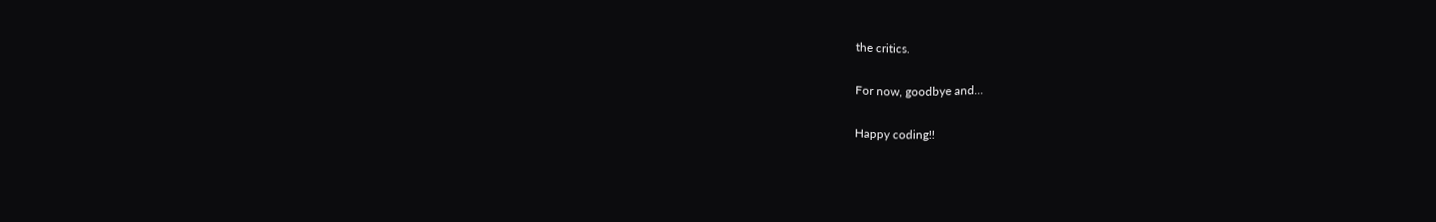the critics.

For now, goodbye and...

Happy coding!!